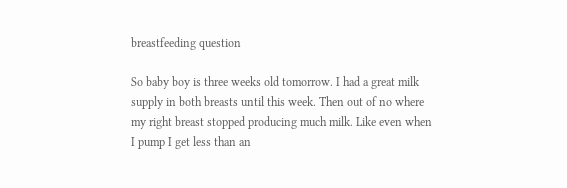breastfeeding question

So baby boy is three weeks old tomorrow. I had a great milk supply in both breasts until this week. Then out of no where my right breast stopped producing much milk. Like even when I pump I get less than an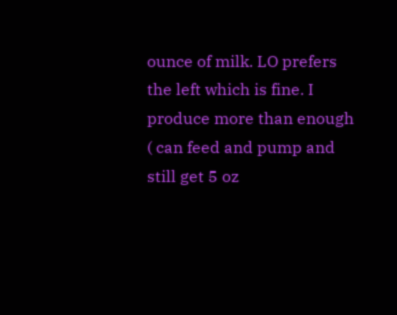ounce of milk. LO prefers the left which is fine. I produce more than enough ( can feed and pump and still get 5 oz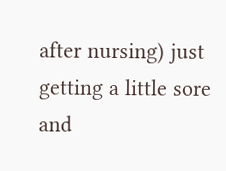after nursing) just getting a little sore and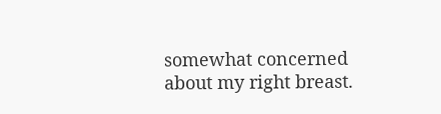somewhat concerned about my right breast.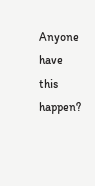Anyone have this happen?